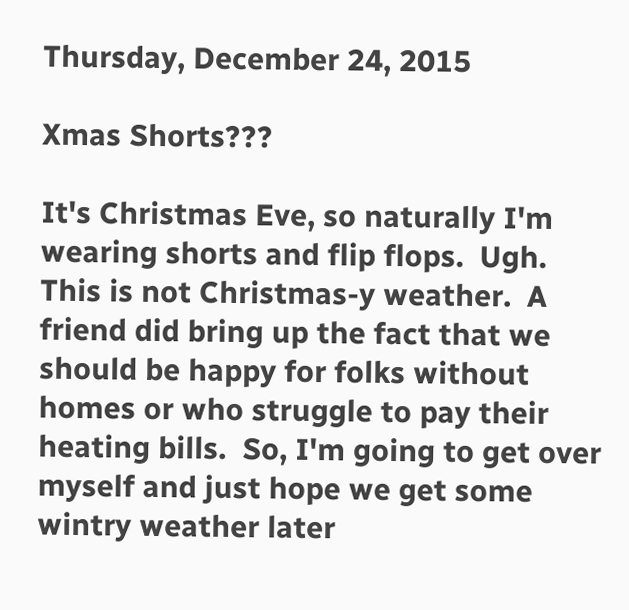Thursday, December 24, 2015

Xmas Shorts???

It's Christmas Eve, so naturally I'm wearing shorts and flip flops.  Ugh.  This is not Christmas-y weather.  A friend did bring up the fact that we should be happy for folks without homes or who struggle to pay their heating bills.  So, I'm going to get over myself and just hope we get some wintry weather later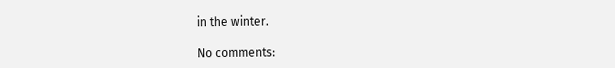in the winter.

No comments: